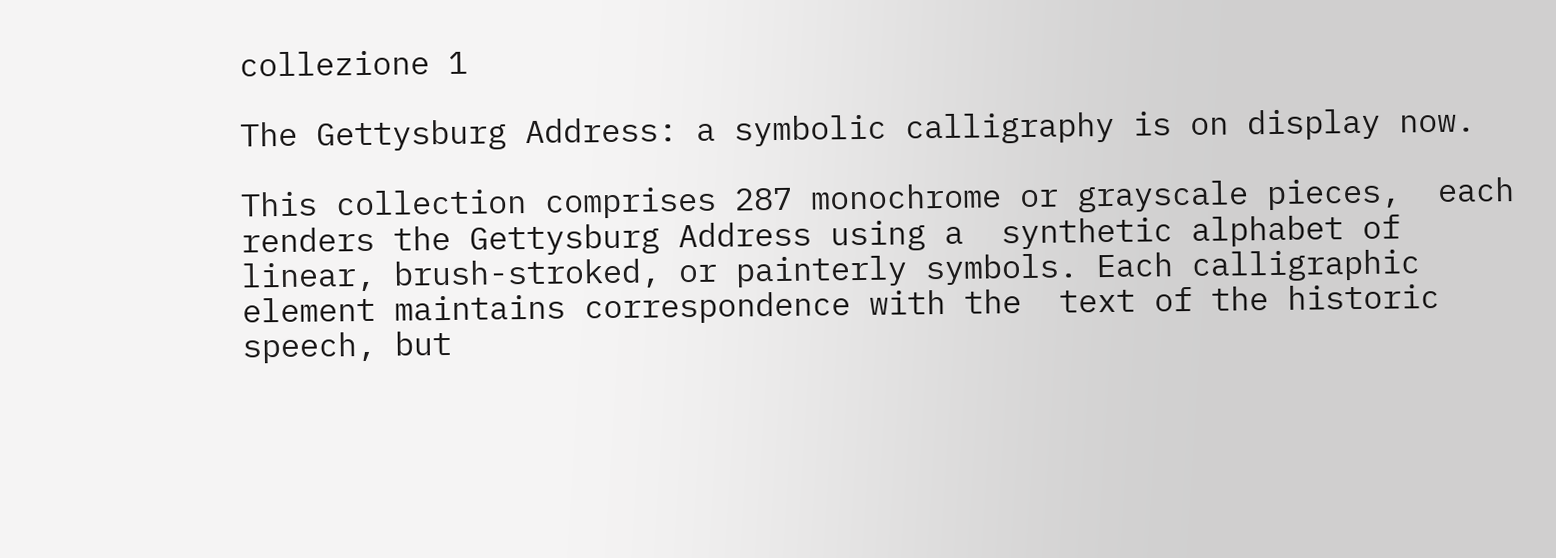collezione 1

The Gettysburg Address: a symbolic calligraphy is on display now.

This collection comprises 287 monochrome or grayscale pieces,  each  renders the Gettysburg Address using a  synthetic alphabet of linear, brush-stroked, or painterly symbols. Each calligraphic element maintains correspondence with the  text of the historic speech, but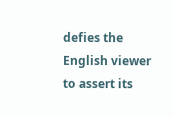defies the English viewer to assert its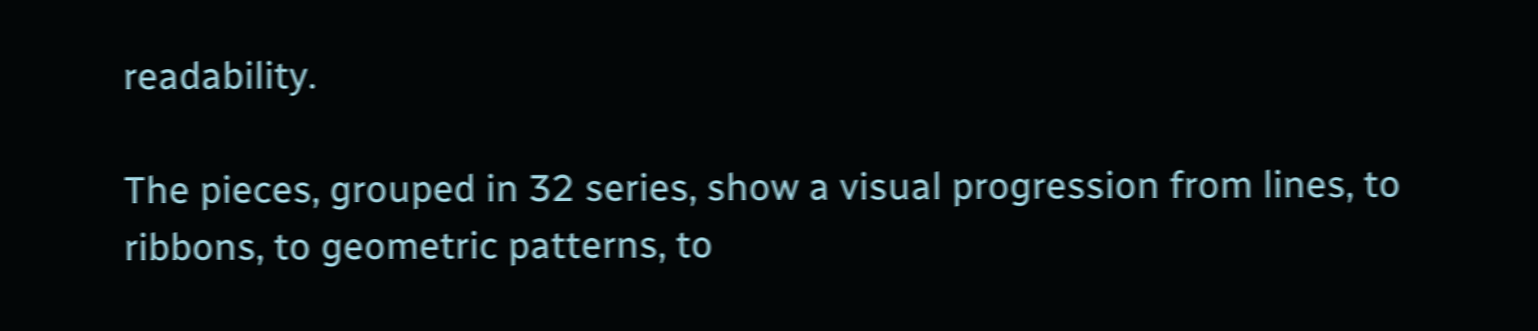readability.

The pieces, grouped in 32 series, show a visual progression from lines, to ribbons, to geometric patterns, to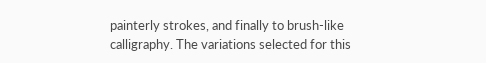painterly strokes, and finally to brush-like calligraphy. The variations selected for this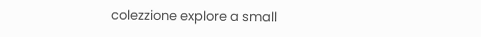colezzione explore a small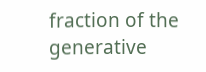fraction of the generative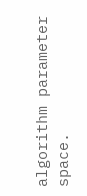algorithm parameter space.